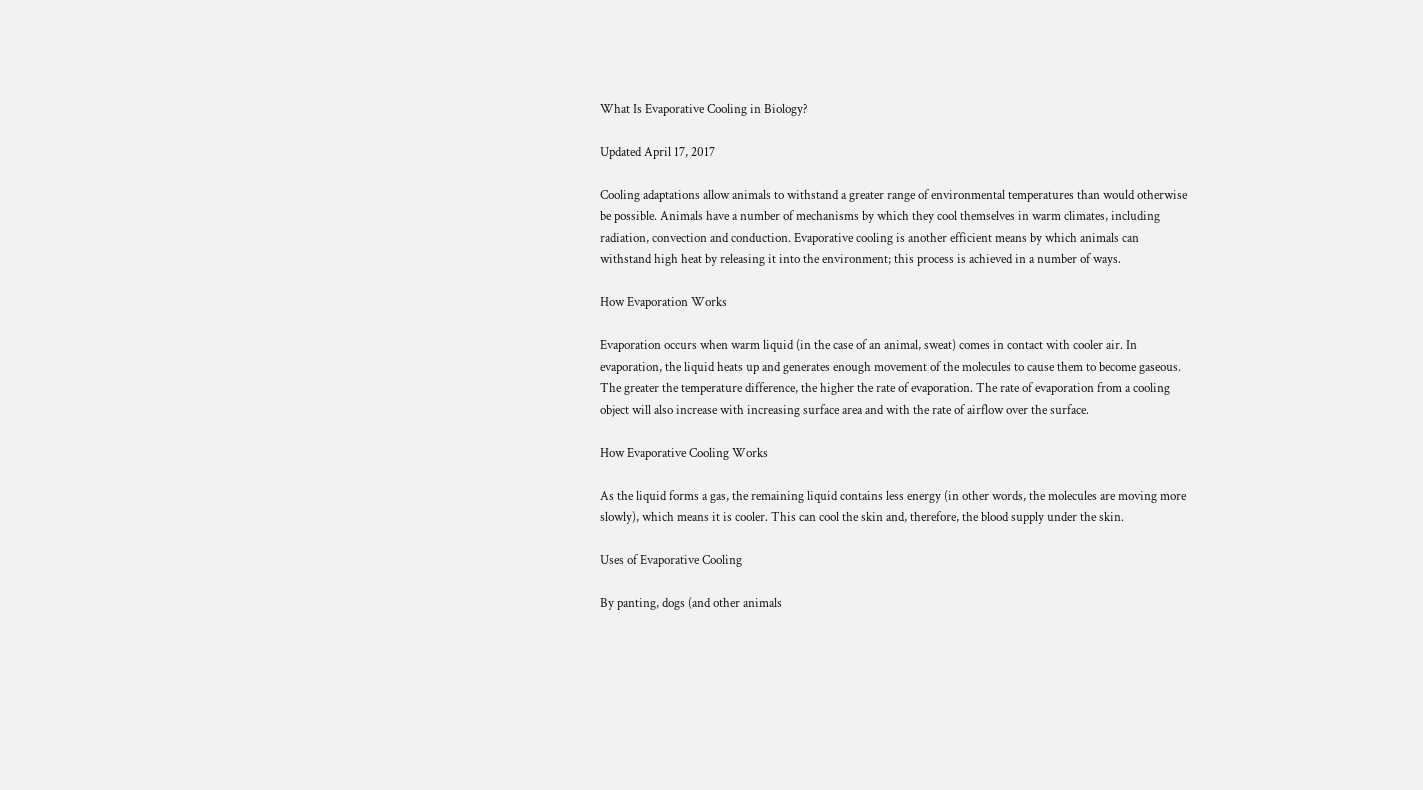What Is Evaporative Cooling in Biology?

Updated April 17, 2017

Cooling adaptations allow animals to withstand a greater range of environmental temperatures than would otherwise be possible. Animals have a number of mechanisms by which they cool themselves in warm climates, including radiation, convection and conduction. Evaporative cooling is another efficient means by which animals can withstand high heat by releasing it into the environment; this process is achieved in a number of ways.

How Evaporation Works

Evaporation occurs when warm liquid (in the case of an animal, sweat) comes in contact with cooler air. In evaporation, the liquid heats up and generates enough movement of the molecules to cause them to become gaseous. The greater the temperature difference, the higher the rate of evaporation. The rate of evaporation from a cooling object will also increase with increasing surface area and with the rate of airflow over the surface.

How Evaporative Cooling Works

As the liquid forms a gas, the remaining liquid contains less energy (in other words, the molecules are moving more slowly), which means it is cooler. This can cool the skin and, therefore, the blood supply under the skin.

Uses of Evaporative Cooling

By panting, dogs (and other animals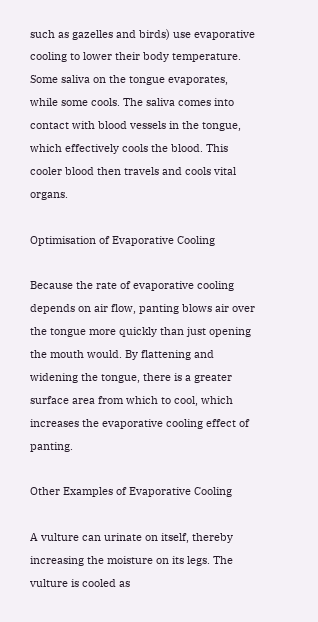such as gazelles and birds) use evaporative cooling to lower their body temperature. Some saliva on the tongue evaporates, while some cools. The saliva comes into contact with blood vessels in the tongue, which effectively cools the blood. This cooler blood then travels and cools vital organs.

Optimisation of Evaporative Cooling

Because the rate of evaporative cooling depends on air flow, panting blows air over the tongue more quickly than just opening the mouth would. By flattening and widening the tongue, there is a greater surface area from which to cool, which increases the evaporative cooling effect of panting.

Other Examples of Evaporative Cooling

A vulture can urinate on itself, thereby increasing the moisture on its legs. The vulture is cooled as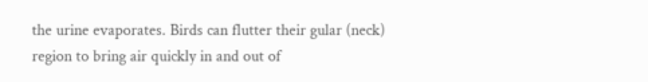the urine evaporates. Birds can flutter their gular (neck) region to bring air quickly in and out of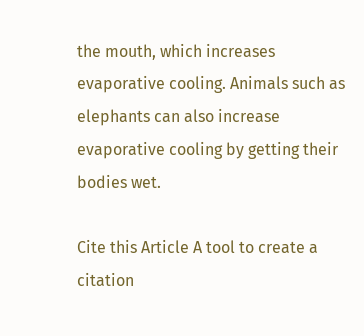the mouth, which increases evaporative cooling. Animals such as elephants can also increase evaporative cooling by getting their bodies wet.

Cite this Article A tool to create a citation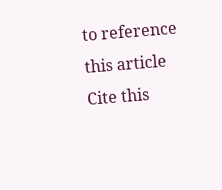to reference this article Cite this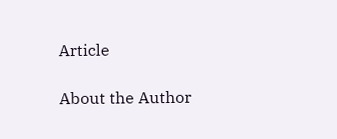Article

About the Author